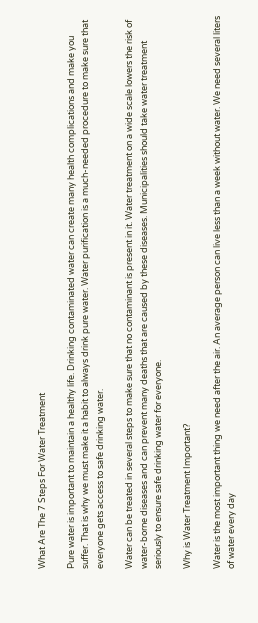What Are The 7 Steps For Water Treatment

Pure water is important to maintain a healthy life. Drinking contaminated water can create many health complications and make you suffer. That is why we must make it a habit to always drink pure water. Water purification is a much-needed procedure to make sure that everyone gets access to safe drinking water.

Water can be treated in several steps to make sure that no contaminant is present in it. Water treatment on a wide scale lowers the risk of water-borne diseases and can prevent many deaths that are caused by these diseases. Municipalities should take water treatment seriously to ensure safe drinking water for everyone.

Why is Water Treatment Important?

Water is the most important thing we need after the air. An average person can live less than a week without water. We need several liters of water every day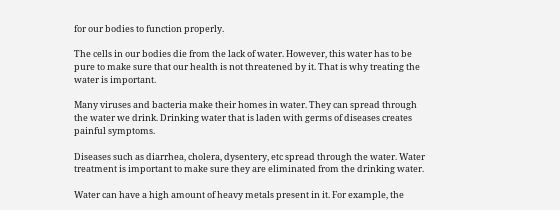for our bodies to function properly.

The cells in our bodies die from the lack of water. However, this water has to be pure to make sure that our health is not threatened by it. That is why treating the water is important.

Many viruses and bacteria make their homes in water. They can spread through the water we drink. Drinking water that is laden with germs of diseases creates painful symptoms.

Diseases such as diarrhea, cholera, dysentery, etc spread through the water. Water treatment is important to make sure they are eliminated from the drinking water.

Water can have a high amount of heavy metals present in it. For example, the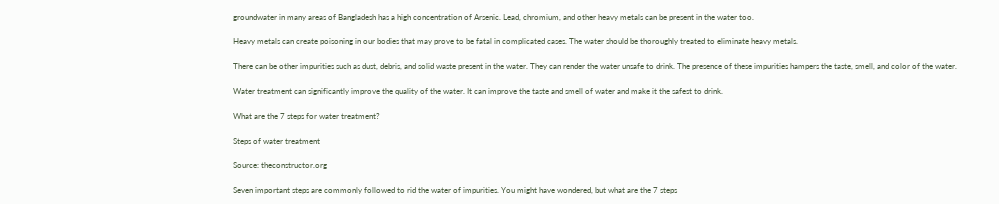groundwater in many areas of Bangladesh has a high concentration of Arsenic. Lead, chromium, and other heavy metals can be present in the water too.

Heavy metals can create poisoning in our bodies that may prove to be fatal in complicated cases. The water should be thoroughly treated to eliminate heavy metals.

There can be other impurities such as dust, debris, and solid waste present in the water. They can render the water unsafe to drink. The presence of these impurities hampers the taste, smell, and color of the water.

Water treatment can significantly improve the quality of the water. It can improve the taste and smell of water and make it the safest to drink.

What are the 7 steps for water treatment?

Steps of water treatment

Source: theconstructor.org

Seven important steps are commonly followed to rid the water of impurities. You might have wondered, but what are the 7 steps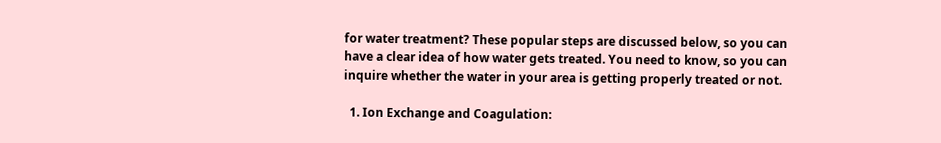for water treatment? These popular steps are discussed below, so you can have a clear idea of how water gets treated. You need to know, so you can inquire whether the water in your area is getting properly treated or not.

  1. Ion Exchange and Coagulation: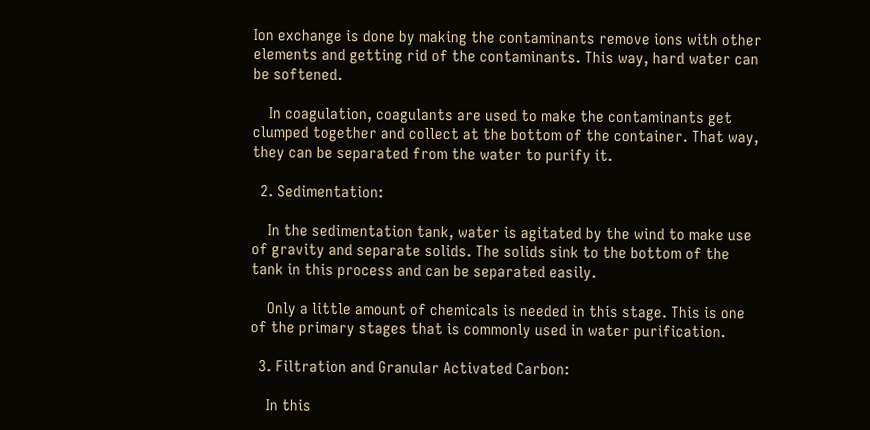Ion exchange is done by making the contaminants remove ions with other elements and getting rid of the contaminants. This way, hard water can be softened.

    In coagulation, coagulants are used to make the contaminants get clumped together and collect at the bottom of the container. That way, they can be separated from the water to purify it.

  2. Sedimentation:

    In the sedimentation tank, water is agitated by the wind to make use of gravity and separate solids. The solids sink to the bottom of the tank in this process and can be separated easily.

    Only a little amount of chemicals is needed in this stage. This is one of the primary stages that is commonly used in water purification.

  3. Filtration and Granular Activated Carbon:

    In this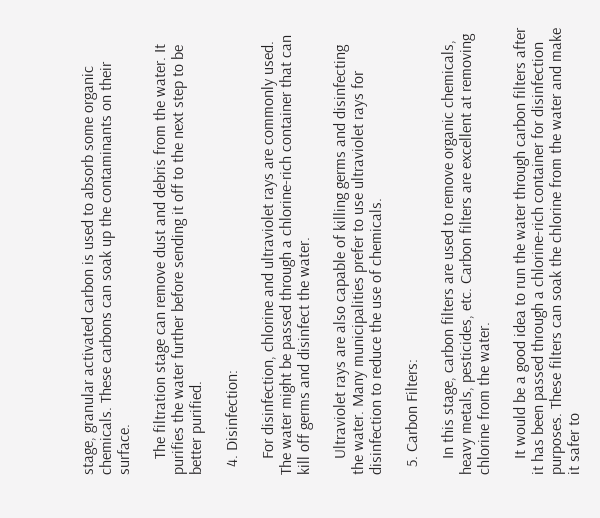stage, granular activated carbon is used to absorb some organic chemicals. These carbons can soak up the contaminants on their surface.

    The filtration stage can remove dust and debris from the water. It purifies the water further before sending it off to the next step to be better purified.

  4. Disinfection:

    For disinfection, chlorine and ultraviolet rays are commonly used. The water might be passed through a chlorine-rich container that can kill off germs and disinfect the water.

    Ultraviolet rays are also capable of killing germs and disinfecting the water. Many municipalities prefer to use ultraviolet rays for disinfection to reduce the use of chemicals.

  5. Carbon Filters:

    In this stage, carbon filters are used to remove organic chemicals, heavy metals, pesticides, etc. Carbon filters are excellent at removing chlorine from the water.

    It would be a good idea to run the water through carbon filters after it has been passed through a chlorine-rich container for disinfection purposes. These filters can soak the chlorine from the water and make it safer to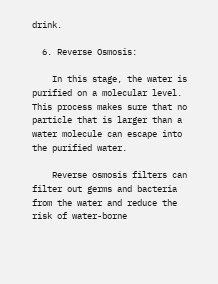drink.

  6. Reverse Osmosis:

    In this stage, the water is purified on a molecular level. This process makes sure that no particle that is larger than a water molecule can escape into the purified water.

    Reverse osmosis filters can filter out germs and bacteria from the water and reduce the risk of water-borne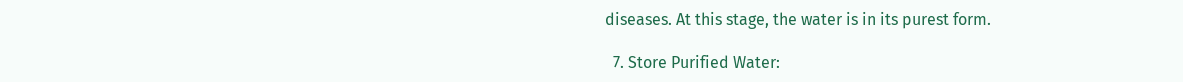diseases. At this stage, the water is in its purest form.

  7. Store Purified Water: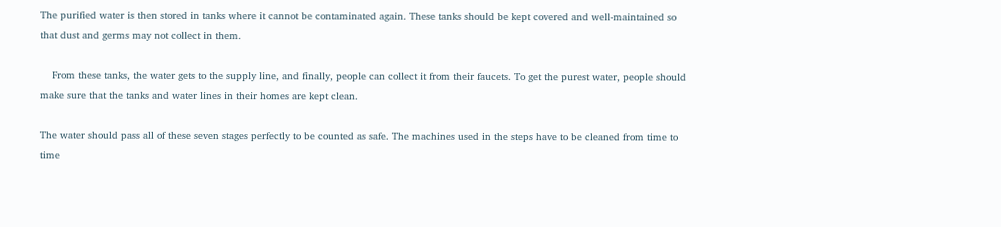The purified water is then stored in tanks where it cannot be contaminated again. These tanks should be kept covered and well-maintained so that dust and germs may not collect in them.

    From these tanks, the water gets to the supply line, and finally, people can collect it from their faucets. To get the purest water, people should make sure that the tanks and water lines in their homes are kept clean.

The water should pass all of these seven stages perfectly to be counted as safe. The machines used in the steps have to be cleaned from time to time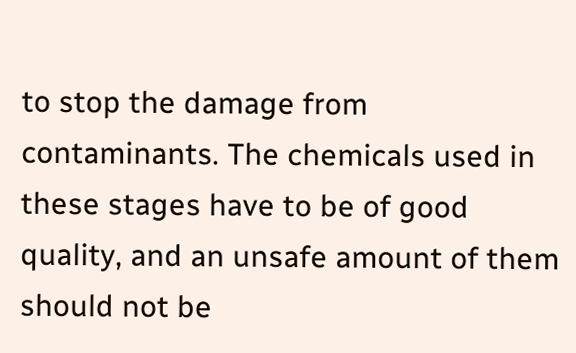to stop the damage from contaminants. The chemicals used in these stages have to be of good quality, and an unsafe amount of them should not be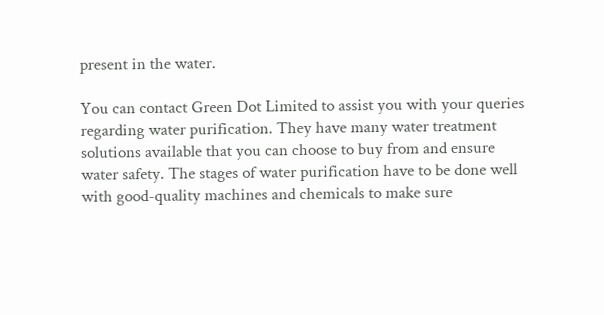present in the water.

You can contact Green Dot Limited to assist you with your queries regarding water purification. They have many water treatment solutions available that you can choose to buy from and ensure water safety. The stages of water purification have to be done well with good-quality machines and chemicals to make sure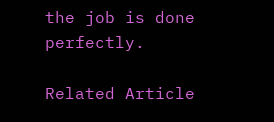the job is done perfectly.

Related Article